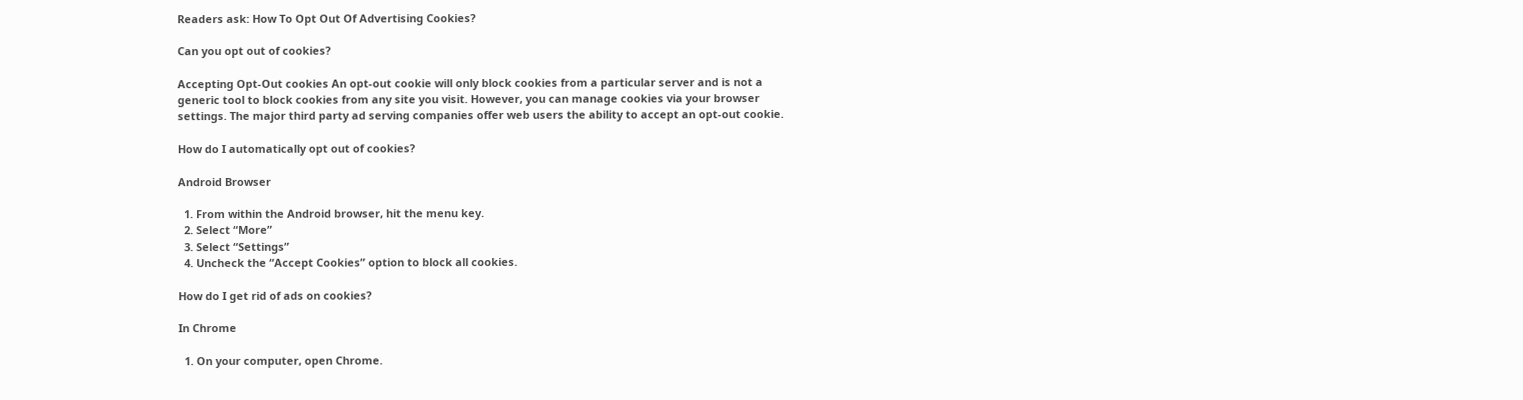Readers ask: How To Opt Out Of Advertising Cookies?

Can you opt out of cookies?

Accepting Opt-Out cookies An opt-out cookie will only block cookies from a particular server and is not a generic tool to block cookies from any site you visit. However, you can manage cookies via your browser settings. The major third party ad serving companies offer web users the ability to accept an opt-out cookie.

How do I automatically opt out of cookies?

Android Browser

  1. From within the Android browser, hit the menu key.
  2. Select “More”
  3. Select “Settings”
  4. Uncheck the “Accept Cookies” option to block all cookies.

How do I get rid of ads on cookies?

In Chrome

  1. On your computer, open Chrome.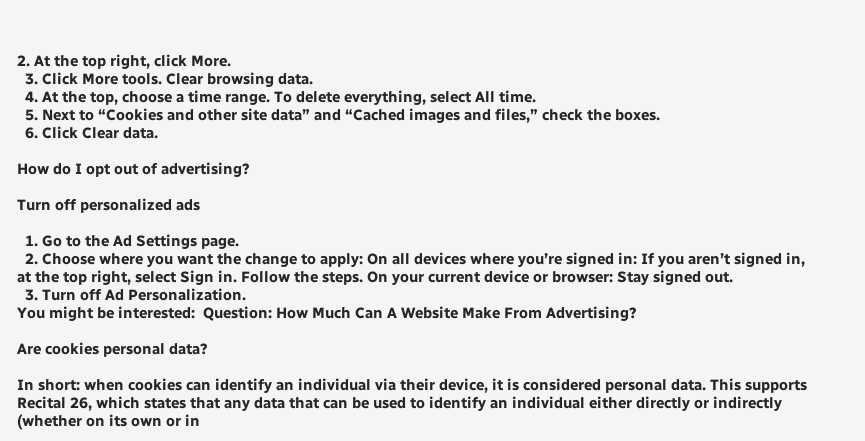2. At the top right, click More.
  3. Click More tools. Clear browsing data.
  4. At the top, choose a time range. To delete everything, select All time.
  5. Next to “Cookies and other site data” and “Cached images and files,” check the boxes.
  6. Click Clear data.

How do I opt out of advertising?

Turn off personalized ads

  1. Go to the Ad Settings page.
  2. Choose where you want the change to apply: On all devices where you’re signed in: If you aren’t signed in, at the top right, select Sign in. Follow the steps. On your current device or browser: Stay signed out.
  3. Turn off Ad Personalization.
You might be interested:  Question: How Much Can A Website Make From Advertising?

Are cookies personal data?

In short: when cookies can identify an individual via their device, it is considered personal data. This supports Recital 26, which states that any data that can be used to identify an individual either directly or indirectly (whether on its own or in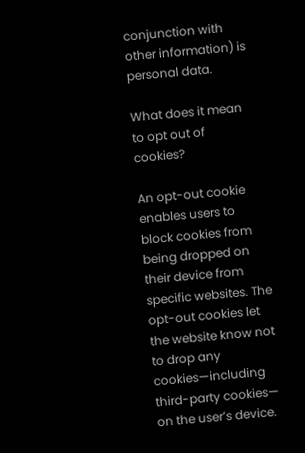conjunction with other information) is personal data.

What does it mean to opt out of cookies?

An opt-out cookie enables users to block cookies from being dropped on their device from specific websites. The opt-out cookies let the website know not to drop any cookies—including third-party cookies— on the user’s device.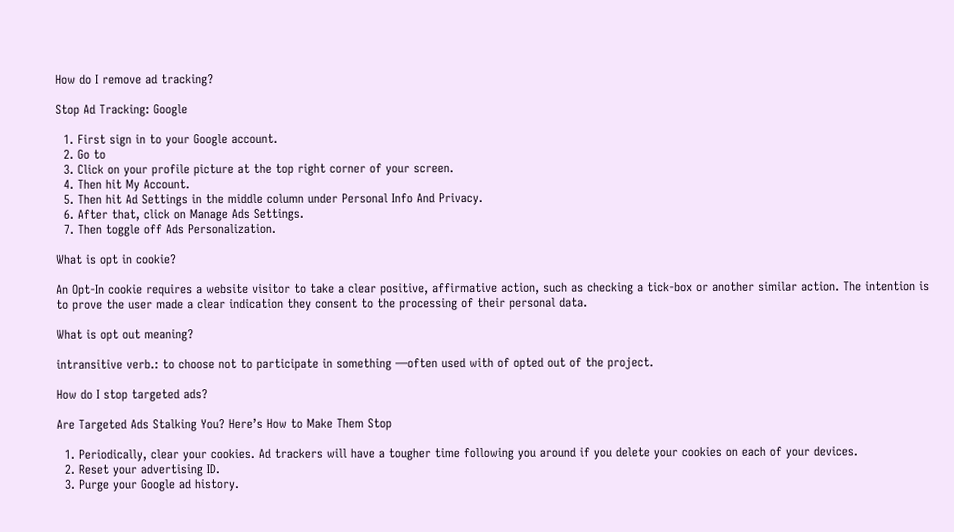How do I remove ad tracking?

Stop Ad Tracking: Google

  1. First sign in to your Google account.
  2. Go to
  3. Click on your profile picture at the top right corner of your screen.
  4. Then hit My Account.
  5. Then hit Ad Settings in the middle column under Personal Info And Privacy.
  6. After that, click on Manage Ads Settings.
  7. Then toggle off Ads Personalization.

What is opt in cookie?

An Opt-In cookie requires a website visitor to take a clear positive, affirmative action, such as checking a tick-box or another similar action. The intention is to prove the user made a clear indication they consent to the processing of their personal data.

What is opt out meaning?

intransitive verb.: to choose not to participate in something —often used with of opted out of the project.

How do I stop targeted ads?

Are Targeted Ads Stalking You? Here’s How to Make Them Stop

  1. Periodically, clear your cookies. Ad trackers will have a tougher time following you around if you delete your cookies on each of your devices.
  2. Reset your advertising ID.
  3. Purge your Google ad history.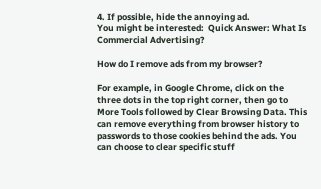4. If possible, hide the annoying ad.
You might be interested:  Quick Answer: What Is Commercial Advertising?

How do I remove ads from my browser?

For example, in Google Chrome, click on the three dots in the top right corner, then go to More Tools followed by Clear Browsing Data. This can remove everything from browser history to passwords to those cookies behind the ads. You can choose to clear specific stuff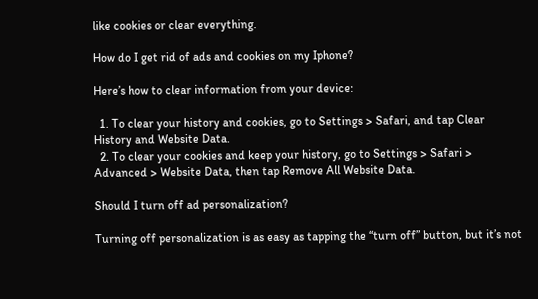like cookies or clear everything.

How do I get rid of ads and cookies on my Iphone?

Here’s how to clear information from your device:

  1. To clear your history and cookies, go to Settings > Safari, and tap Clear History and Website Data.
  2. To clear your cookies and keep your history, go to Settings > Safari > Advanced > Website Data, then tap Remove All Website Data.

Should I turn off ad personalization?

Turning off personalization is as easy as tapping the “turn off” button, but it’s not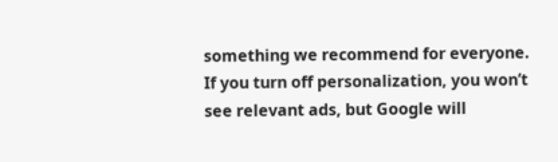something we recommend for everyone. If you turn off personalization, you won’t see relevant ads, but Google will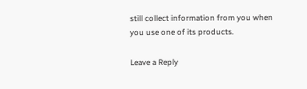still collect information from you when you use one of its products.

Leave a Reply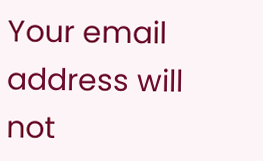Your email address will not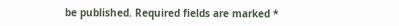be published. Required fields are marked *